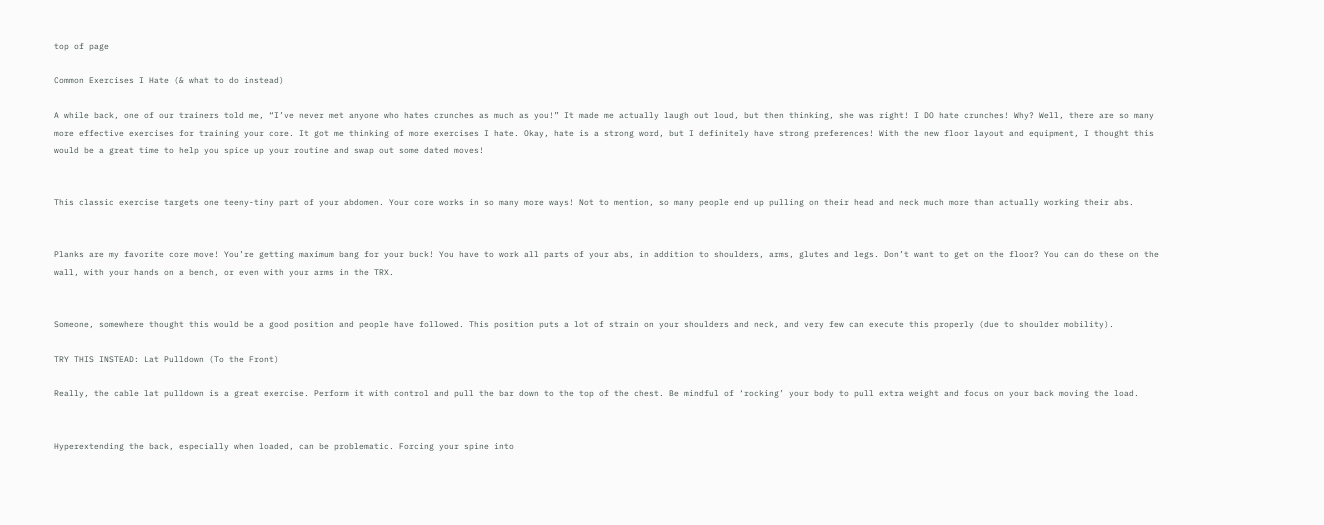top of page

Common Exercises I Hate (& what to do instead)

A while back, one of our trainers told me, “I’ve never met anyone who hates crunches as much as you!” It made me actually laugh out loud, but then thinking, she was right! I DO hate crunches! Why? Well, there are so many more effective exercises for training your core. It got me thinking of more exercises I hate. Okay, hate is a strong word, but I definitely have strong preferences! With the new floor layout and equipment, I thought this would be a great time to help you spice up your routine and swap out some dated moves!


This classic exercise targets one teeny-tiny part of your abdomen. Your core works in so many more ways! Not to mention, so many people end up pulling on their head and neck much more than actually working their abs.


Planks are my favorite core move! You’re getting maximum bang for your buck! You have to work all parts of your abs, in addition to shoulders, arms, glutes and legs. Don’t want to get on the floor? You can do these on the wall, with your hands on a bench, or even with your arms in the TRX.


Someone, somewhere thought this would be a good position and people have followed. This position puts a lot of strain on your shoulders and neck, and very few can execute this properly (due to shoulder mobility).

TRY THIS INSTEAD: Lat Pulldown (To the Front)

Really, the cable lat pulldown is a great exercise. Perform it with control and pull the bar down to the top of the chest. Be mindful of ‘rocking’ your body to pull extra weight and focus on your back moving the load.


Hyperextending the back, especially when loaded, can be problematic. Forcing your spine into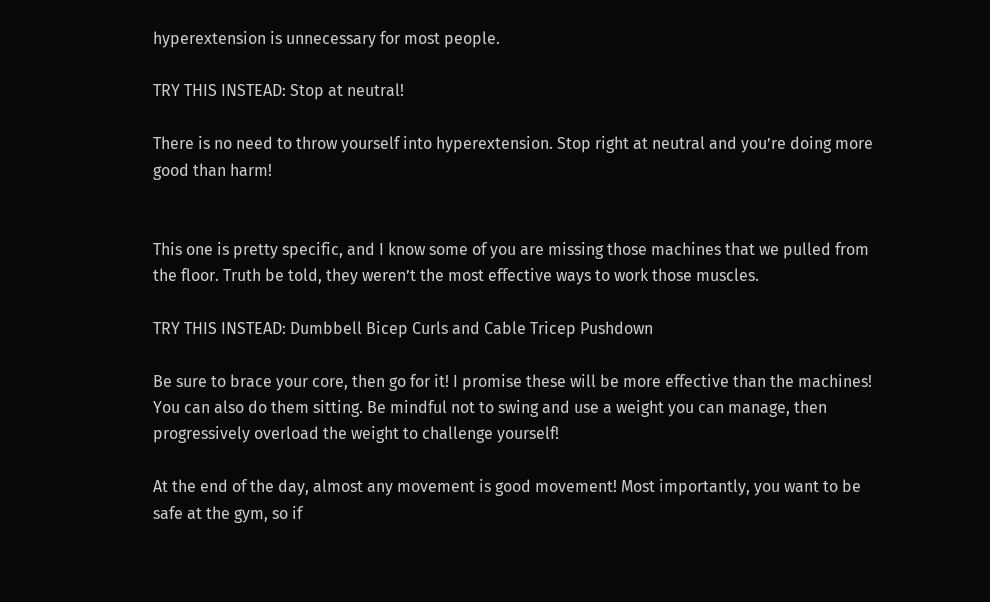hyperextension is unnecessary for most people.

TRY THIS INSTEAD: Stop at neutral!

There is no need to throw yourself into hyperextension. Stop right at neutral and you’re doing more good than harm!


This one is pretty specific, and I know some of you are missing those machines that we pulled from the floor. Truth be told, they weren’t the most effective ways to work those muscles.

TRY THIS INSTEAD: Dumbbell Bicep Curls and Cable Tricep Pushdown

Be sure to brace your core, then go for it! I promise these will be more effective than the machines! You can also do them sitting. Be mindful not to swing and use a weight you can manage, then progressively overload the weight to challenge yourself!

At the end of the day, almost any movement is good movement! Most importantly, you want to be safe at the gym, so if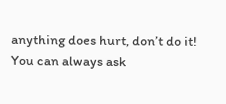anything does hurt, don’t do it! You can always ask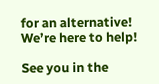for an alternative! We’re here to help!

See you in the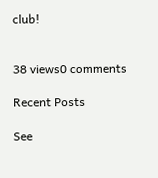club!


38 views0 comments

Recent Posts

See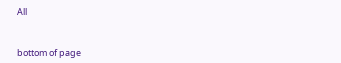All


bottom of page